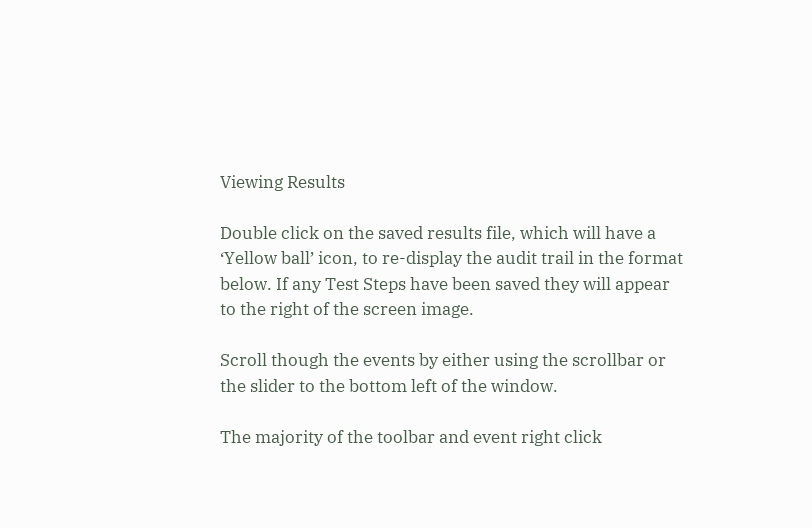Viewing Results

Double click on the saved results file, which will have a ‘Yellow ball’ icon, to re-display the audit trail in the format below. If any Test Steps have been saved they will appear to the right of the screen image.

Scroll though the events by either using the scrollbar or the slider to the bottom left of the window.

The majority of the toolbar and event right click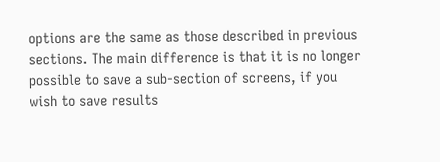options are the same as those described in previous sections. The main difference is that it is no longer possible to save a sub-section of screens, if you wish to save results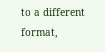to a different format,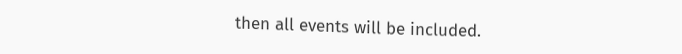then all events will be included.